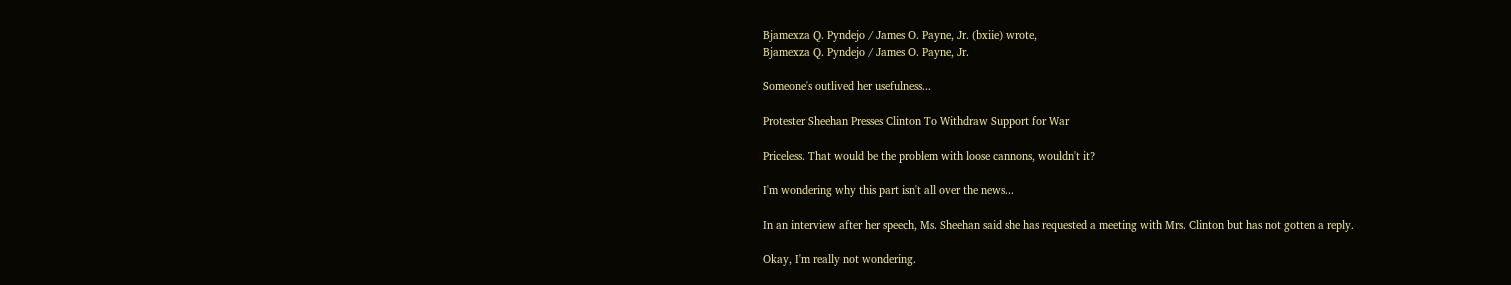Bjamexza Q. Pyndejo / James O. Payne, Jr. (bxiie) wrote,
Bjamexza Q. Pyndejo / James O. Payne, Jr.

Someone's outlived her usefulness...

Protester Sheehan Presses Clinton To Withdraw Support for War

Priceless. That would be the problem with loose cannons, wouldn't it?

I'm wondering why this part isn't all over the news...

In an interview after her speech, Ms. Sheehan said she has requested a meeting with Mrs. Clinton but has not gotten a reply.

Okay, I'm really not wondering.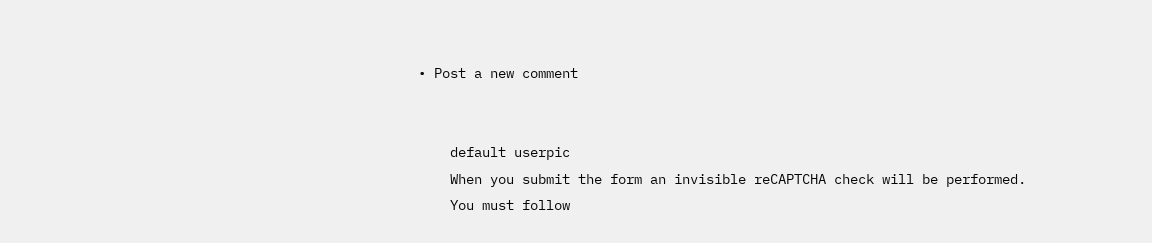• Post a new comment


    default userpic
    When you submit the form an invisible reCAPTCHA check will be performed.
    You must follow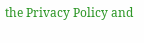the Privacy Policy and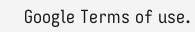Google Terms of use.